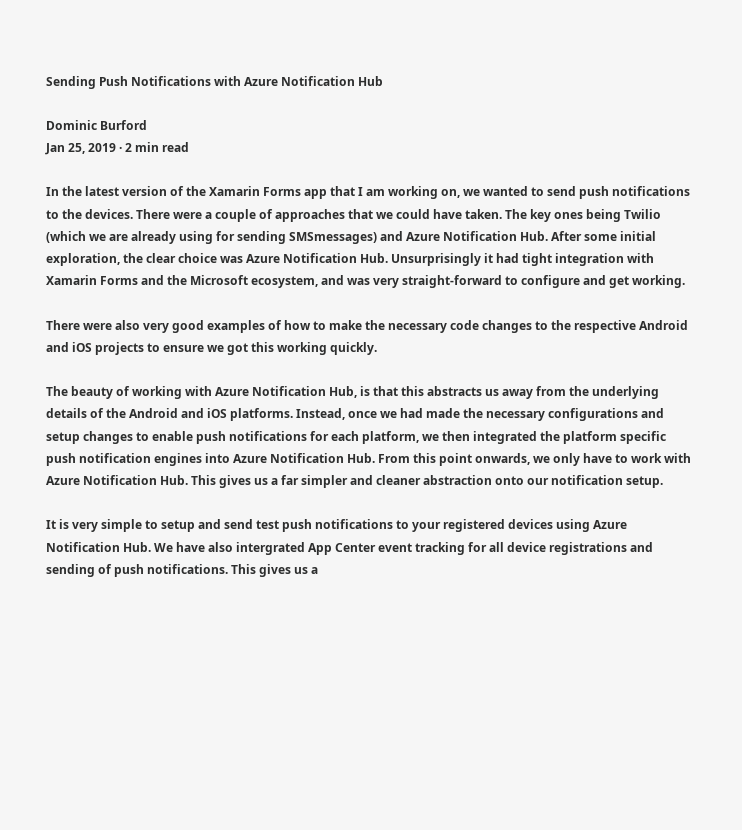Sending Push Notifications with Azure Notification Hub

Dominic Burford
Jan 25, 2019 · 2 min read

In the latest version of the Xamarin Forms app that I am working on, we wanted to send push notifications to the devices. There were a couple of approaches that we could have taken. The key ones being Twilio (which we are already using for sending SMSmessages) and Azure Notification Hub. After some initial exploration, the clear choice was Azure Notification Hub. Unsurprisingly it had tight integration with Xamarin Forms and the Microsoft ecosystem, and was very straight-forward to configure and get working.

There were also very good examples of how to make the necessary code changes to the respective Android and iOS projects to ensure we got this working quickly.

The beauty of working with Azure Notification Hub, is that this abstracts us away from the underlying details of the Android and iOS platforms. Instead, once we had made the necessary configurations and setup changes to enable push notifications for each platform, we then integrated the platform specific push notification engines into Azure Notification Hub. From this point onwards, we only have to work with Azure Notification Hub. This gives us a far simpler and cleaner abstraction onto our notification setup.

It is very simple to setup and send test push notifications to your registered devices using Azure Notification Hub. We have also intergrated App Center event tracking for all device registrations and sending of push notifications. This gives us a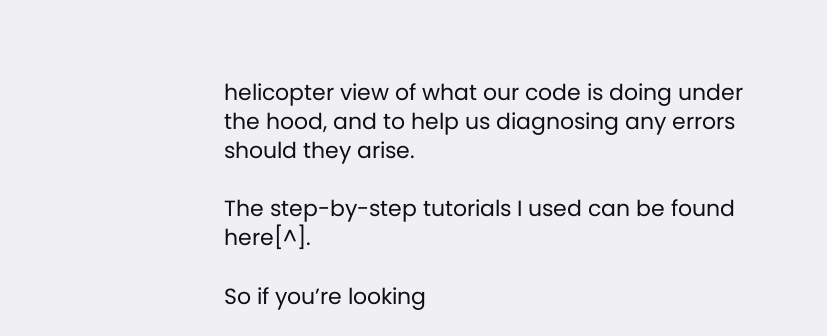helicopter view of what our code is doing under the hood, and to help us diagnosing any errors should they arise.

The step-by-step tutorials I used can be found here[^].

So if you’re looking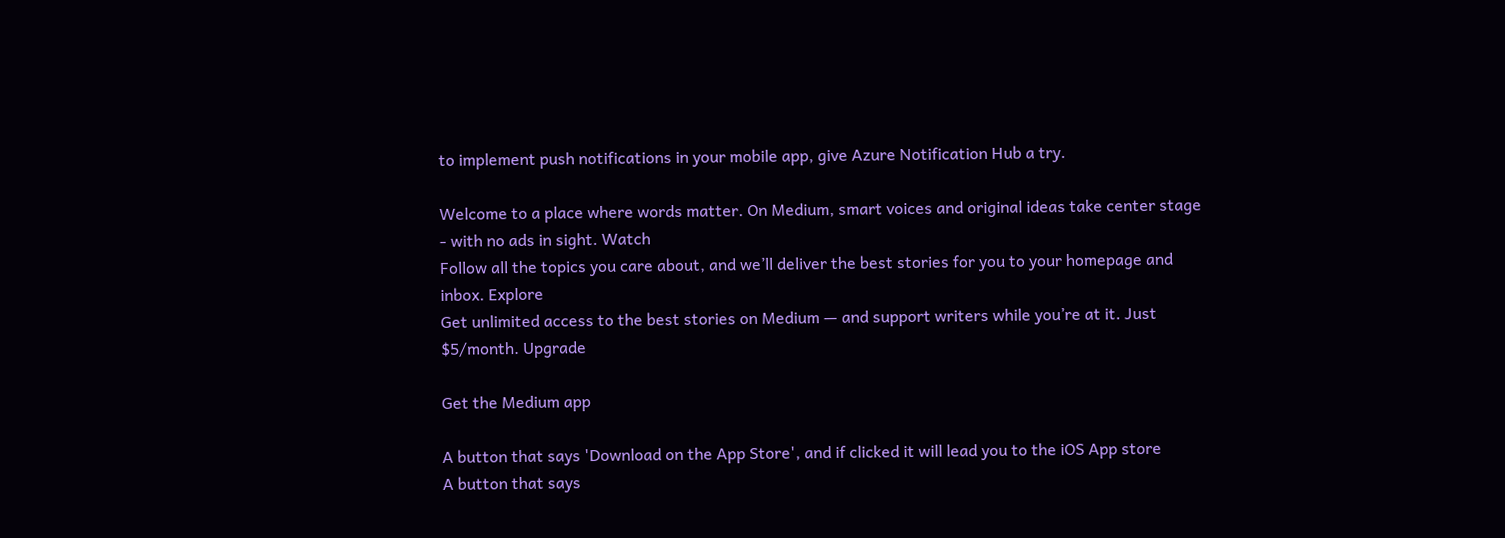to implement push notifications in your mobile app, give Azure Notification Hub a try.

Welcome to a place where words matter. On Medium, smart voices and original ideas take center stage - with no ads in sight. Watch
Follow all the topics you care about, and we’ll deliver the best stories for you to your homepage and inbox. Explore
Get unlimited access to the best stories on Medium — and support writers while you’re at it. Just $5/month. Upgrade

Get the Medium app

A button that says 'Download on the App Store', and if clicked it will lead you to the iOS App store
A button that says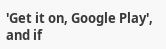'Get it on, Google Play', and if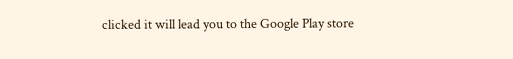clicked it will lead you to the Google Play store